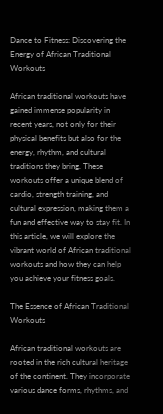Dance to Fitness: Discovering the Energy of African Traditional Workouts

African traditional workouts have gained immense popularity in recent years, not only for their physical benefits but also for the energy, rhythm, and cultural traditions they bring. These workouts offer a unique blend of cardio, strength training, and cultural expression, making them a fun and effective way to stay fit. In this article, we will explore the vibrant world of African traditional workouts and how they can help you achieve your fitness goals.

The Essence of African Traditional Workouts

African traditional workouts are rooted in the rich cultural heritage of the continent. They incorporate various dance forms, rhythms, and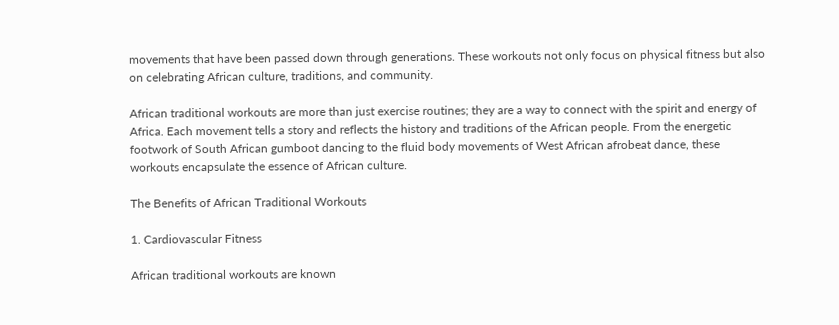movements that have been passed down through generations. These workouts not only focus on physical fitness but also on celebrating African culture, traditions, and community.

African traditional workouts are more than just exercise routines; they are a way to connect with the spirit and energy of Africa. Each movement tells a story and reflects the history and traditions of the African people. From the energetic footwork of South African gumboot dancing to the fluid body movements of West African afrobeat dance, these workouts encapsulate the essence of African culture.

The Benefits of African Traditional Workouts

1. Cardiovascular Fitness

African traditional workouts are known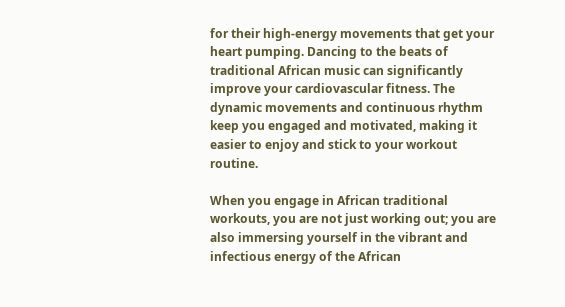for their high-energy movements that get your heart pumping. Dancing to the beats of traditional African music can significantly improve your cardiovascular fitness. The dynamic movements and continuous rhythm keep you engaged and motivated, making it easier to enjoy and stick to your workout routine.

When you engage in African traditional workouts, you are not just working out; you are also immersing yourself in the vibrant and infectious energy of the African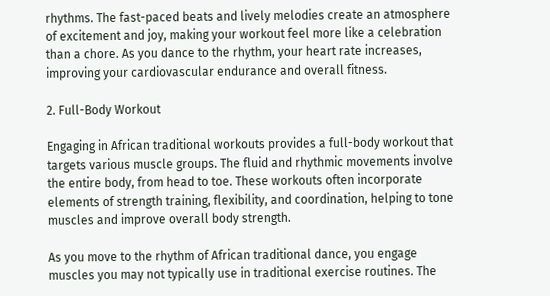rhythms. The fast-paced beats and lively melodies create an atmosphere of excitement and joy, making your workout feel more like a celebration than a chore. As you dance to the rhythm, your heart rate increases, improving your cardiovascular endurance and overall fitness.

2. Full-Body Workout

Engaging in African traditional workouts provides a full-body workout that targets various muscle groups. The fluid and rhythmic movements involve the entire body, from head to toe. These workouts often incorporate elements of strength training, flexibility, and coordination, helping to tone muscles and improve overall body strength.

As you move to the rhythm of African traditional dance, you engage muscles you may not typically use in traditional exercise routines. The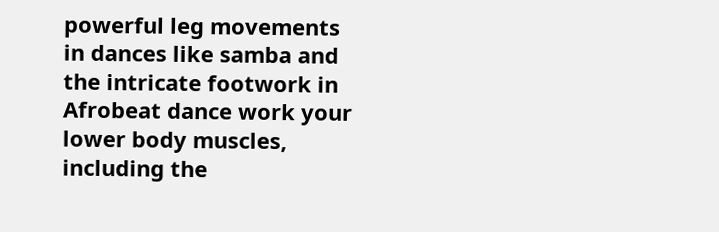powerful leg movements in dances like samba and the intricate footwork in Afrobeat dance work your lower body muscles, including the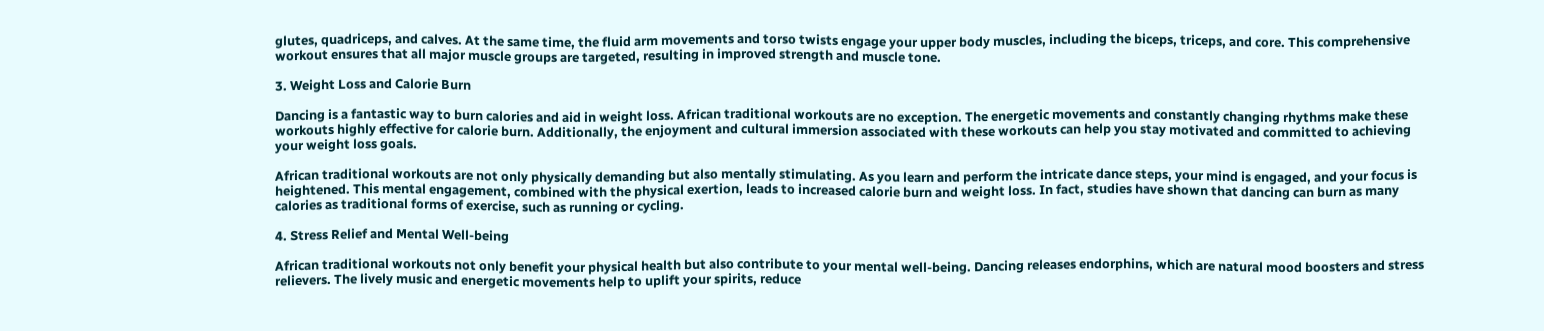glutes, quadriceps, and calves. At the same time, the fluid arm movements and torso twists engage your upper body muscles, including the biceps, triceps, and core. This comprehensive workout ensures that all major muscle groups are targeted, resulting in improved strength and muscle tone.

3. Weight Loss and Calorie Burn

Dancing is a fantastic way to burn calories and aid in weight loss. African traditional workouts are no exception. The energetic movements and constantly changing rhythms make these workouts highly effective for calorie burn. Additionally, the enjoyment and cultural immersion associated with these workouts can help you stay motivated and committed to achieving your weight loss goals.

African traditional workouts are not only physically demanding but also mentally stimulating. As you learn and perform the intricate dance steps, your mind is engaged, and your focus is heightened. This mental engagement, combined with the physical exertion, leads to increased calorie burn and weight loss. In fact, studies have shown that dancing can burn as many calories as traditional forms of exercise, such as running or cycling.

4. Stress Relief and Mental Well-being

African traditional workouts not only benefit your physical health but also contribute to your mental well-being. Dancing releases endorphins, which are natural mood boosters and stress relievers. The lively music and energetic movements help to uplift your spirits, reduce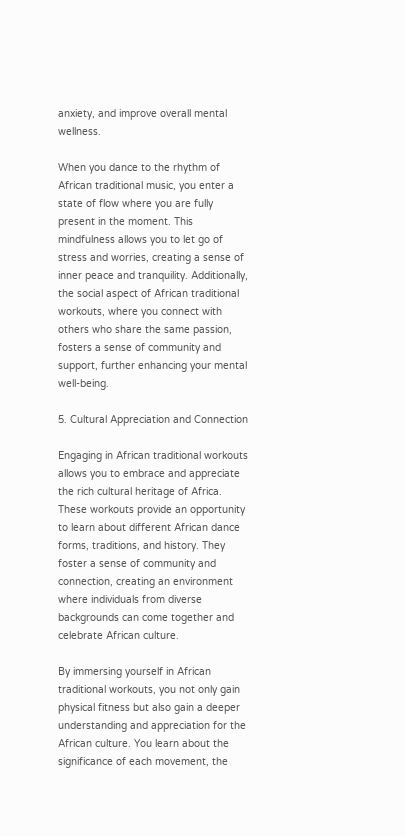anxiety, and improve overall mental wellness.

When you dance to the rhythm of African traditional music, you enter a state of flow where you are fully present in the moment. This mindfulness allows you to let go of stress and worries, creating a sense of inner peace and tranquility. Additionally, the social aspect of African traditional workouts, where you connect with others who share the same passion, fosters a sense of community and support, further enhancing your mental well-being.

5. Cultural Appreciation and Connection

Engaging in African traditional workouts allows you to embrace and appreciate the rich cultural heritage of Africa. These workouts provide an opportunity to learn about different African dance forms, traditions, and history. They foster a sense of community and connection, creating an environment where individuals from diverse backgrounds can come together and celebrate African culture.

By immersing yourself in African traditional workouts, you not only gain physical fitness but also gain a deeper understanding and appreciation for the African culture. You learn about the significance of each movement, the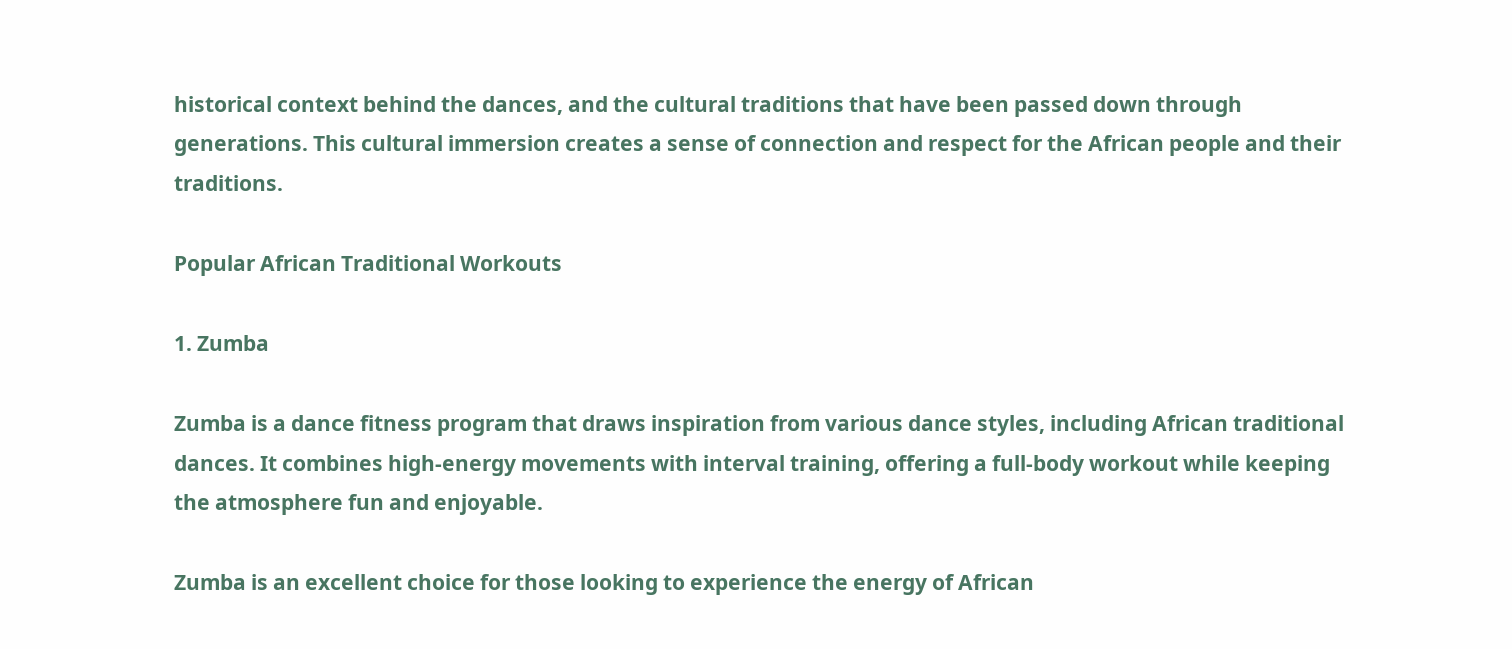historical context behind the dances, and the cultural traditions that have been passed down through generations. This cultural immersion creates a sense of connection and respect for the African people and their traditions.

Popular African Traditional Workouts

1. Zumba

Zumba is a dance fitness program that draws inspiration from various dance styles, including African traditional dances. It combines high-energy movements with interval training, offering a full-body workout while keeping the atmosphere fun and enjoyable.

Zumba is an excellent choice for those looking to experience the energy of African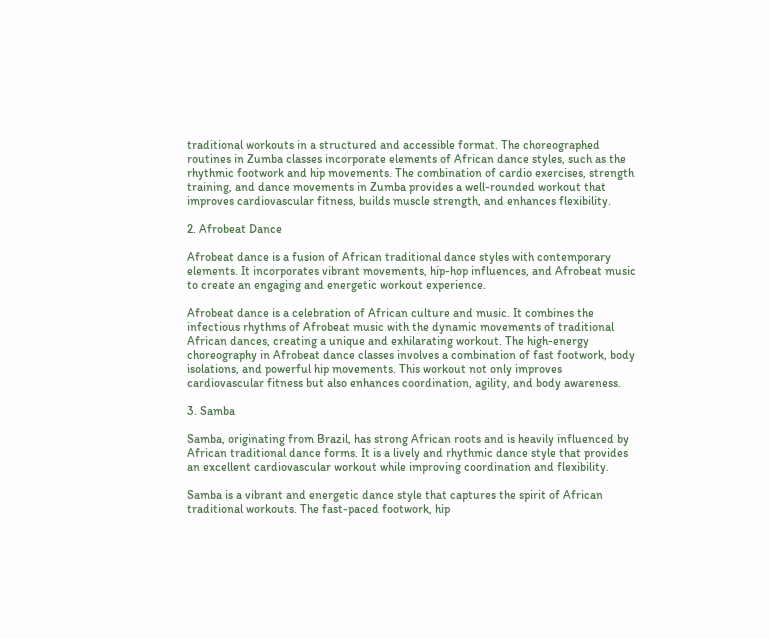traditional workouts in a structured and accessible format. The choreographed routines in Zumba classes incorporate elements of African dance styles, such as the rhythmic footwork and hip movements. The combination of cardio exercises, strength training, and dance movements in Zumba provides a well-rounded workout that improves cardiovascular fitness, builds muscle strength, and enhances flexibility.

2. Afrobeat Dance

Afrobeat dance is a fusion of African traditional dance styles with contemporary elements. It incorporates vibrant movements, hip-hop influences, and Afrobeat music to create an engaging and energetic workout experience.

Afrobeat dance is a celebration of African culture and music. It combines the infectious rhythms of Afrobeat music with the dynamic movements of traditional African dances, creating a unique and exhilarating workout. The high-energy choreography in Afrobeat dance classes involves a combination of fast footwork, body isolations, and powerful hip movements. This workout not only improves cardiovascular fitness but also enhances coordination, agility, and body awareness.

3. Samba

Samba, originating from Brazil, has strong African roots and is heavily influenced by African traditional dance forms. It is a lively and rhythmic dance style that provides an excellent cardiovascular workout while improving coordination and flexibility.

Samba is a vibrant and energetic dance style that captures the spirit of African traditional workouts. The fast-paced footwork, hip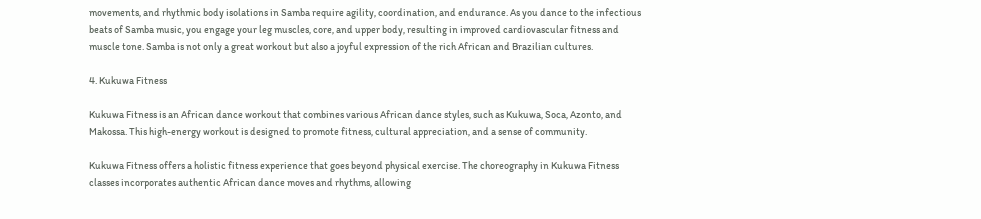movements, and rhythmic body isolations in Samba require agility, coordination, and endurance. As you dance to the infectious beats of Samba music, you engage your leg muscles, core, and upper body, resulting in improved cardiovascular fitness and muscle tone. Samba is not only a great workout but also a joyful expression of the rich African and Brazilian cultures.

4. Kukuwa Fitness

Kukuwa Fitness is an African dance workout that combines various African dance styles, such as Kukuwa, Soca, Azonto, and Makossa. This high-energy workout is designed to promote fitness, cultural appreciation, and a sense of community.

Kukuwa Fitness offers a holistic fitness experience that goes beyond physical exercise. The choreography in Kukuwa Fitness classes incorporates authentic African dance moves and rhythms, allowing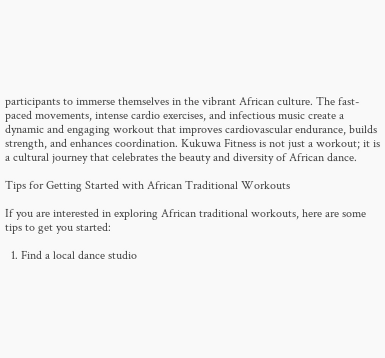participants to immerse themselves in the vibrant African culture. The fast-paced movements, intense cardio exercises, and infectious music create a dynamic and engaging workout that improves cardiovascular endurance, builds strength, and enhances coordination. Kukuwa Fitness is not just a workout; it is a cultural journey that celebrates the beauty and diversity of African dance.

Tips for Getting Started with African Traditional Workouts

If you are interested in exploring African traditional workouts, here are some tips to get you started:

  1. Find a local dance studio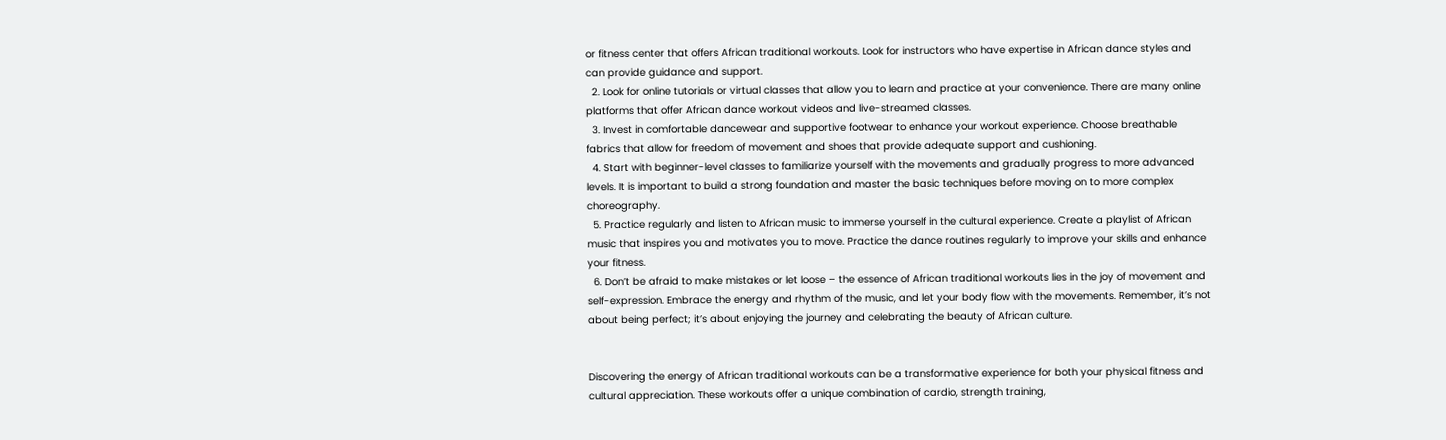or fitness center that offers African traditional workouts. Look for instructors who have expertise in African dance styles and can provide guidance and support.
  2. Look for online tutorials or virtual classes that allow you to learn and practice at your convenience. There are many online platforms that offer African dance workout videos and live-streamed classes.
  3. Invest in comfortable dancewear and supportive footwear to enhance your workout experience. Choose breathable fabrics that allow for freedom of movement and shoes that provide adequate support and cushioning.
  4. Start with beginner-level classes to familiarize yourself with the movements and gradually progress to more advanced levels. It is important to build a strong foundation and master the basic techniques before moving on to more complex choreography.
  5. Practice regularly and listen to African music to immerse yourself in the cultural experience. Create a playlist of African music that inspires you and motivates you to move. Practice the dance routines regularly to improve your skills and enhance your fitness.
  6. Don’t be afraid to make mistakes or let loose – the essence of African traditional workouts lies in the joy of movement and self-expression. Embrace the energy and rhythm of the music, and let your body flow with the movements. Remember, it’s not about being perfect; it’s about enjoying the journey and celebrating the beauty of African culture.


Discovering the energy of African traditional workouts can be a transformative experience for both your physical fitness and cultural appreciation. These workouts offer a unique combination of cardio, strength training,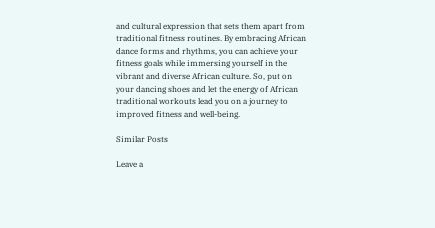and cultural expression that sets them apart from traditional fitness routines. By embracing African dance forms and rhythms, you can achieve your fitness goals while immersing yourself in the vibrant and diverse African culture. So, put on your dancing shoes and let the energy of African traditional workouts lead you on a journey to improved fitness and well-being.

Similar Posts

Leave a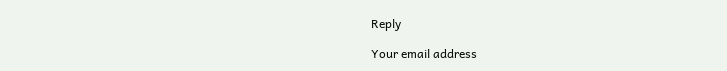Reply

Your email address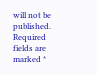will not be published. Required fields are marked *